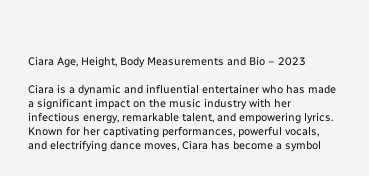Ciara Age, Height, Body Measurements and Bio – 2023

Ciara is a dynamic and influential entertainer who has made a significant impact on the music industry with her infectious energy, remarkable talent, and empowering lyrics. Known for her captivating performances, powerful vocals, and electrifying dance moves, Ciara has become a symbol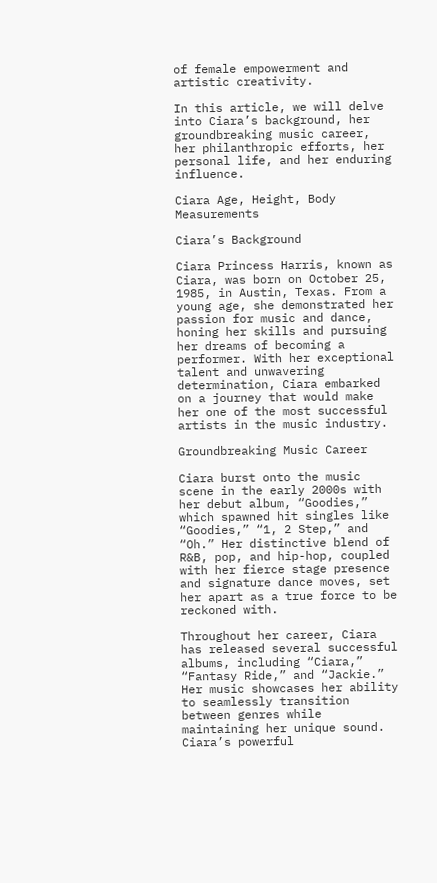of female empowerment and artistic creativity.

In this article, we will delve into Ciara’s background, her groundbreaking music career, her philanthropic efforts, her personal life, and her enduring influence.

Ciara Age, Height, Body Measurements

Ciara’s Background

Ciara Princess Harris, known as Ciara, was born on October 25, 1985, in Austin, Texas. From a young age, she demonstrated her passion for music and dance, honing her skills and pursuing her dreams of becoming a performer. With her exceptional talent and unwavering determination, Ciara embarked on a journey that would make her one of the most successful artists in the music industry.

Groundbreaking Music Career

Ciara burst onto the music scene in the early 2000s with her debut album, “Goodies,” which spawned hit singles like “Goodies,” “1, 2 Step,” and “Oh.” Her distinctive blend of R&B, pop, and hip-hop, coupled with her fierce stage presence and signature dance moves, set her apart as a true force to be reckoned with.

Throughout her career, Ciara has released several successful albums, including “Ciara,” “Fantasy Ride,” and “Jackie.” Her music showcases her ability to seamlessly transition between genres while maintaining her unique sound. Ciara’s powerful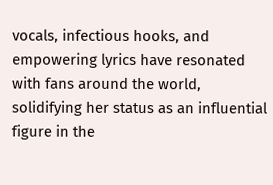vocals, infectious hooks, and empowering lyrics have resonated with fans around the world, solidifying her status as an influential figure in the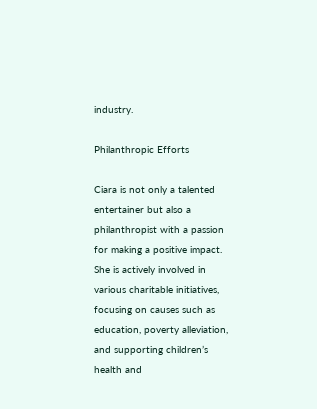industry.

Philanthropic Efforts

Ciara is not only a talented entertainer but also a philanthropist with a passion for making a positive impact. She is actively involved in various charitable initiatives, focusing on causes such as education, poverty alleviation, and supporting children’s health and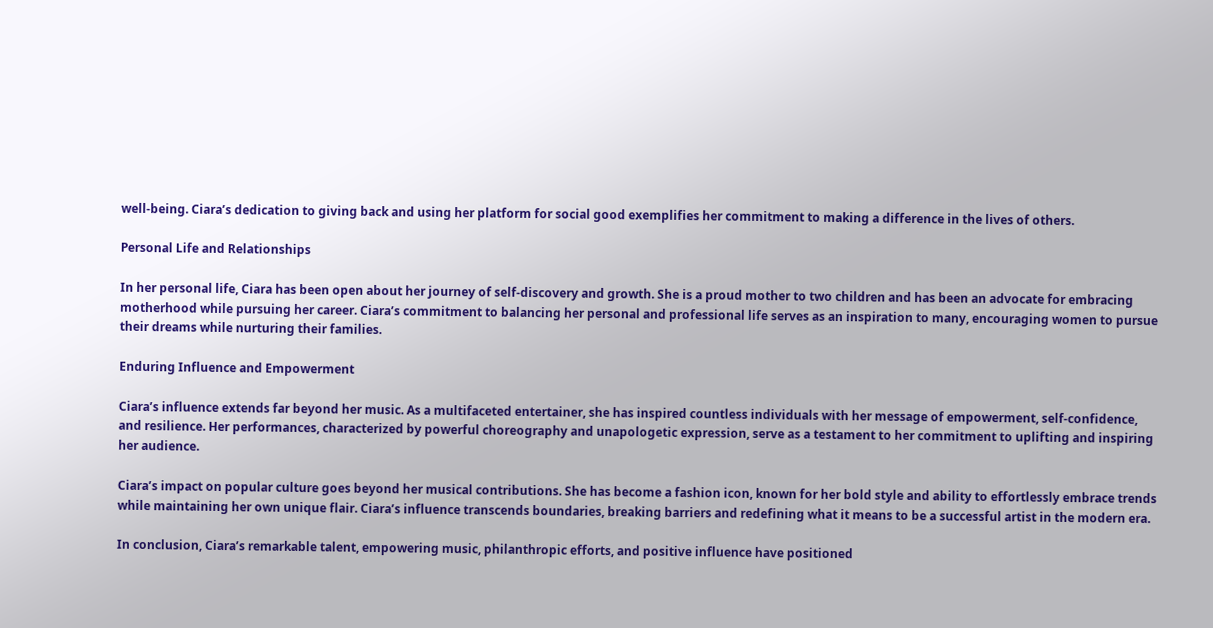well-being. Ciara’s dedication to giving back and using her platform for social good exemplifies her commitment to making a difference in the lives of others.

Personal Life and Relationships

In her personal life, Ciara has been open about her journey of self-discovery and growth. She is a proud mother to two children and has been an advocate for embracing motherhood while pursuing her career. Ciara’s commitment to balancing her personal and professional life serves as an inspiration to many, encouraging women to pursue their dreams while nurturing their families.

Enduring Influence and Empowerment

Ciara’s influence extends far beyond her music. As a multifaceted entertainer, she has inspired countless individuals with her message of empowerment, self-confidence, and resilience. Her performances, characterized by powerful choreography and unapologetic expression, serve as a testament to her commitment to uplifting and inspiring her audience.

Ciara’s impact on popular culture goes beyond her musical contributions. She has become a fashion icon, known for her bold style and ability to effortlessly embrace trends while maintaining her own unique flair. Ciara’s influence transcends boundaries, breaking barriers and redefining what it means to be a successful artist in the modern era.

In conclusion, Ciara’s remarkable talent, empowering music, philanthropic efforts, and positive influence have positioned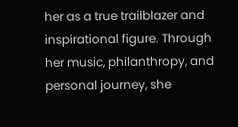her as a true trailblazer and inspirational figure. Through her music, philanthropy, and personal journey, she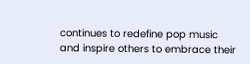continues to redefine pop music and inspire others to embrace their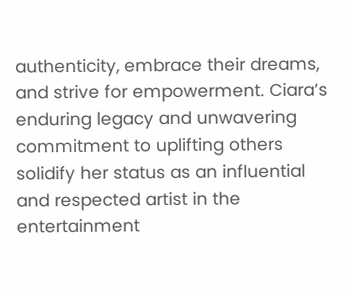authenticity, embrace their dreams, and strive for empowerment. Ciara’s enduring legacy and unwavering commitment to uplifting others solidify her status as an influential and respected artist in the entertainment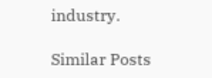industry.

Similar Posts